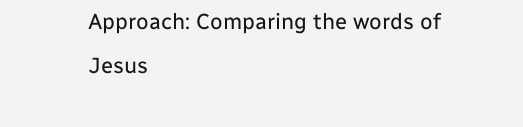Approach: Comparing the words of Jesus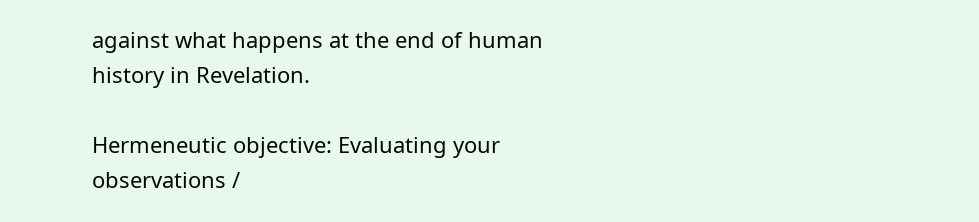against what happens at the end of human history in Revelation.

Hermeneutic objective: Evaluating your observations /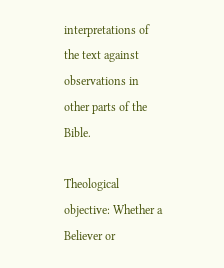interpretations of the text against observations in other parts of the Bible.

Theological objective: Whether a Believer or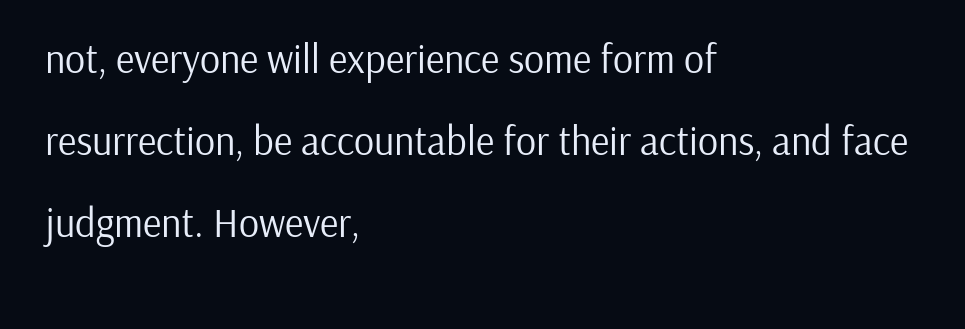not, everyone will experience some form of resurrection, be accountable for their actions, and face judgment. However,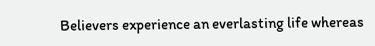Believers experience an everlasting life whereas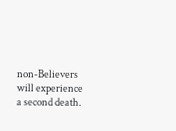non-Believers will experience a second death.